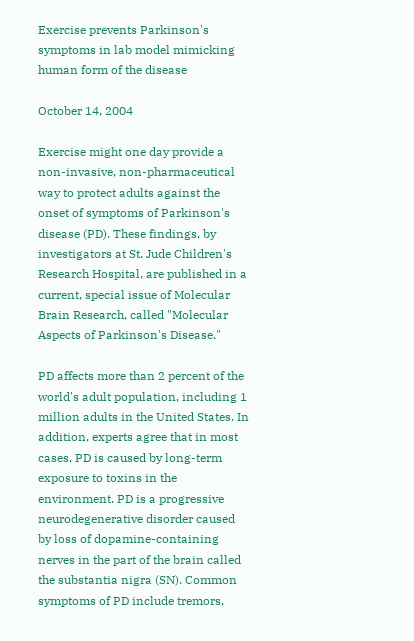Exercise prevents Parkinson's symptoms in lab model mimicking human form of the disease

October 14, 2004

Exercise might one day provide a non-invasive, non-pharmaceutical way to protect adults against the onset of symptoms of Parkinson's disease (PD). These findings, by investigators at St. Jude Children's Research Hospital, are published in a current, special issue of Molecular Brain Research, called "Molecular Aspects of Parkinson's Disease."

PD affects more than 2 percent of the world's adult population, including 1 million adults in the United States. In addition, experts agree that in most cases, PD is caused by long-term exposure to toxins in the environment. PD is a progressive neurodegenerative disorder caused by loss of dopamine-containing nerves in the part of the brain called the substantia nigra (SN). Common symptoms of PD include tremors,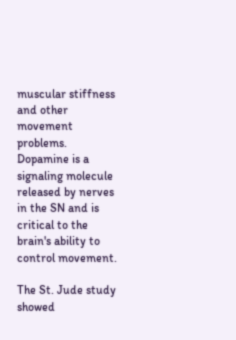muscular stiffness and other movement problems. Dopamine is a signaling molecule released by nerves in the SN and is critical to the brain's ability to control movement.

The St. Jude study showed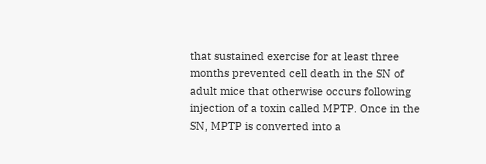that sustained exercise for at least three months prevented cell death in the SN of adult mice that otherwise occurs following injection of a toxin called MPTP. Once in the SN, MPTP is converted into a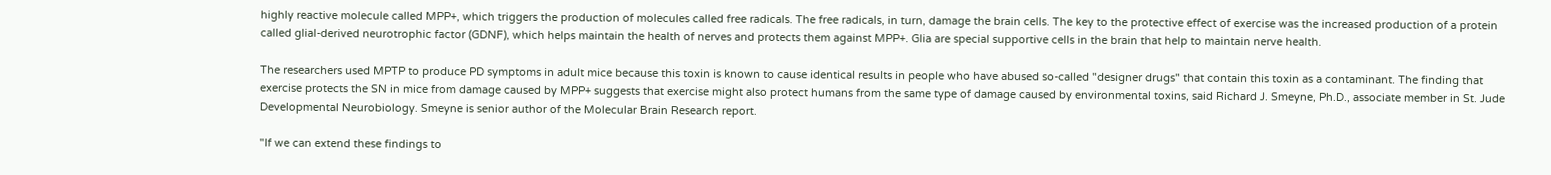highly reactive molecule called MPP+, which triggers the production of molecules called free radicals. The free radicals, in turn, damage the brain cells. The key to the protective effect of exercise was the increased production of a protein called glial-derived neurotrophic factor (GDNF), which helps maintain the health of nerves and protects them against MPP+. Glia are special supportive cells in the brain that help to maintain nerve health.

The researchers used MPTP to produce PD symptoms in adult mice because this toxin is known to cause identical results in people who have abused so-called "designer drugs" that contain this toxin as a contaminant. The finding that exercise protects the SN in mice from damage caused by MPP+ suggests that exercise might also protect humans from the same type of damage caused by environmental toxins, said Richard J. Smeyne, Ph.D., associate member in St. Jude Developmental Neurobiology. Smeyne is senior author of the Molecular Brain Research report.

"If we can extend these findings to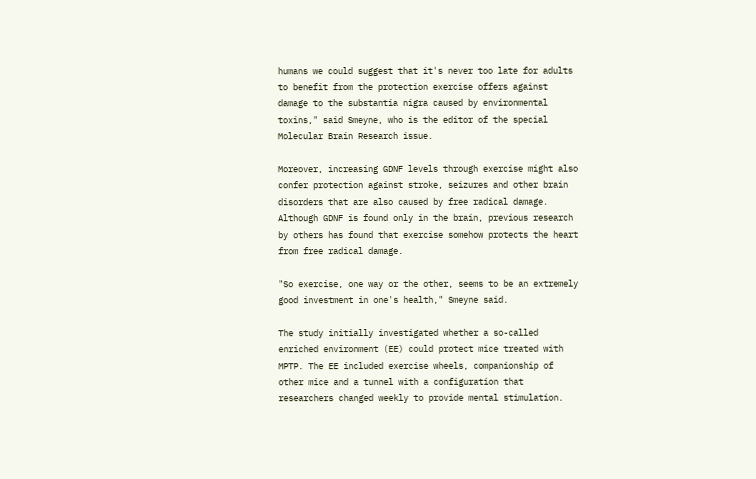humans we could suggest that it's never too late for adults to benefit from the protection exercise offers against damage to the substantia nigra caused by environmental toxins," said Smeyne, who is the editor of the special Molecular Brain Research issue.

Moreover, increasing GDNF levels through exercise might also confer protection against stroke, seizures and other brain disorders that are also caused by free radical damage. Although GDNF is found only in the brain, previous research by others has found that exercise somehow protects the heart from free radical damage.

"So exercise, one way or the other, seems to be an extremely good investment in one's health," Smeyne said.

The study initially investigated whether a so-called enriched environment (EE) could protect mice treated with MPTP. The EE included exercise wheels, companionship of other mice and a tunnel with a configuration that researchers changed weekly to provide mental stimulation.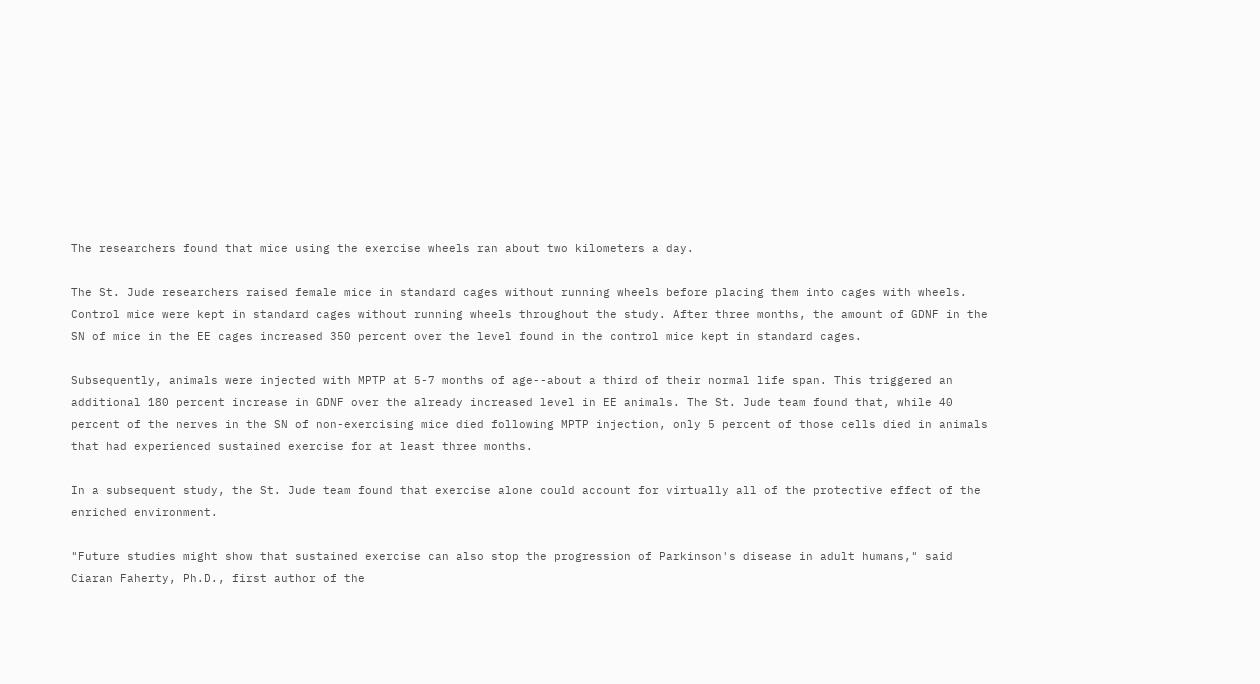The researchers found that mice using the exercise wheels ran about two kilometers a day.

The St. Jude researchers raised female mice in standard cages without running wheels before placing them into cages with wheels. Control mice were kept in standard cages without running wheels throughout the study. After three months, the amount of GDNF in the SN of mice in the EE cages increased 350 percent over the level found in the control mice kept in standard cages.

Subsequently, animals were injected with MPTP at 5-7 months of age--about a third of their normal life span. This triggered an additional 180 percent increase in GDNF over the already increased level in EE animals. The St. Jude team found that, while 40 percent of the nerves in the SN of non-exercising mice died following MPTP injection, only 5 percent of those cells died in animals that had experienced sustained exercise for at least three months.

In a subsequent study, the St. Jude team found that exercise alone could account for virtually all of the protective effect of the enriched environment.

"Future studies might show that sustained exercise can also stop the progression of Parkinson's disease in adult humans," said Ciaran Faherty, Ph.D., first author of the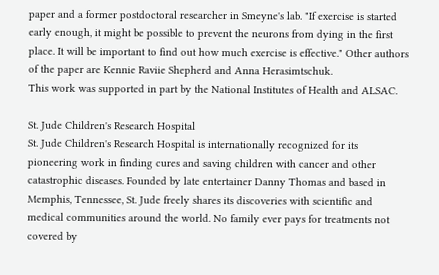paper and a former postdoctoral researcher in Smeyne's lab. "If exercise is started early enough, it might be possible to prevent the neurons from dying in the first place. It will be important to find out how much exercise is effective." Other authors of the paper are Kennie Raviie Shepherd and Anna Herasimtschuk.
This work was supported in part by the National Institutes of Health and ALSAC.

St. Jude Children's Research Hospital
St. Jude Children's Research Hospital is internationally recognized for its pioneering work in finding cures and saving children with cancer and other catastrophic diseases. Founded by late entertainer Danny Thomas and based in Memphis, Tennessee, St. Jude freely shares its discoveries with scientific and medical communities around the world. No family ever pays for treatments not covered by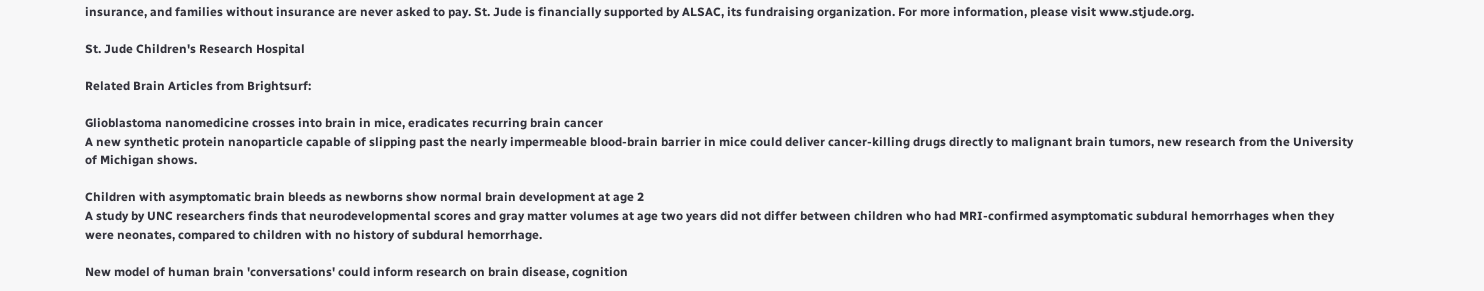insurance, and families without insurance are never asked to pay. St. Jude is financially supported by ALSAC, its fundraising organization. For more information, please visit www.stjude.org.

St. Jude Children's Research Hospital

Related Brain Articles from Brightsurf:

Glioblastoma nanomedicine crosses into brain in mice, eradicates recurring brain cancer
A new synthetic protein nanoparticle capable of slipping past the nearly impermeable blood-brain barrier in mice could deliver cancer-killing drugs directly to malignant brain tumors, new research from the University of Michigan shows.

Children with asymptomatic brain bleeds as newborns show normal brain development at age 2
A study by UNC researchers finds that neurodevelopmental scores and gray matter volumes at age two years did not differ between children who had MRI-confirmed asymptomatic subdural hemorrhages when they were neonates, compared to children with no history of subdural hemorrhage.

New model of human brain 'conversations' could inform research on brain disease, cognition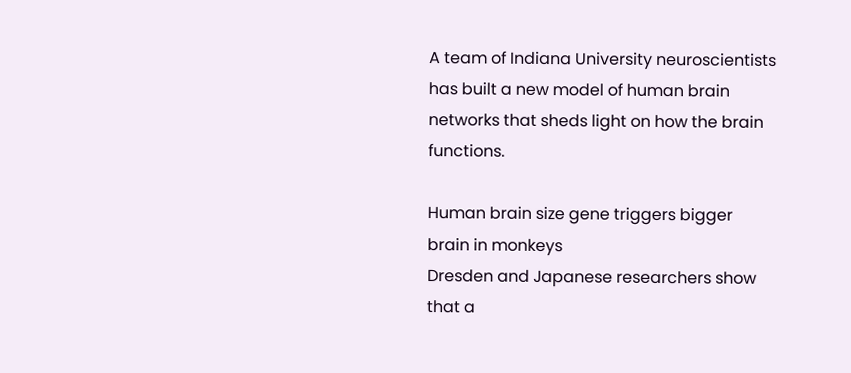A team of Indiana University neuroscientists has built a new model of human brain networks that sheds light on how the brain functions.

Human brain size gene triggers bigger brain in monkeys
Dresden and Japanese researchers show that a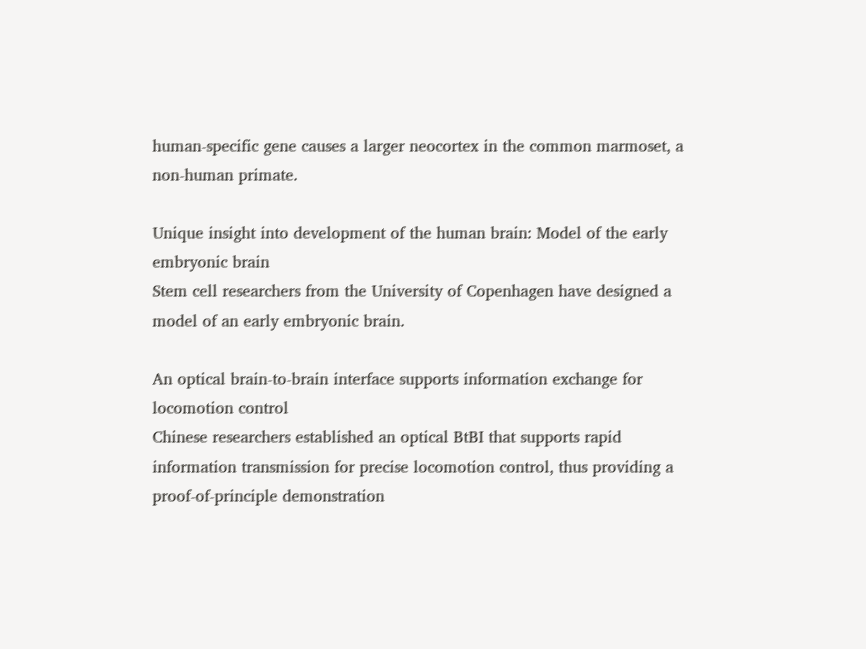human-specific gene causes a larger neocortex in the common marmoset, a non-human primate.

Unique insight into development of the human brain: Model of the early embryonic brain
Stem cell researchers from the University of Copenhagen have designed a model of an early embryonic brain.

An optical brain-to-brain interface supports information exchange for locomotion control
Chinese researchers established an optical BtBI that supports rapid information transmission for precise locomotion control, thus providing a proof-of-principle demonstration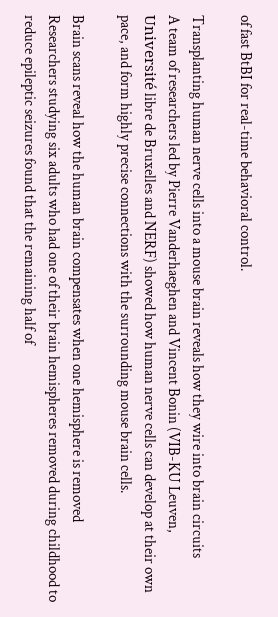of fast BtBI for real-time behavioral control.

Transplanting human nerve cells into a mouse brain reveals how they wire into brain circuits
A team of researchers led by Pierre Vanderhaeghen and Vincent Bonin (VIB-KU Leuven, Université libre de Bruxelles and NERF) showed how human nerve cells can develop at their own pace, and form highly precise connections with the surrounding mouse brain cells.

Brain scans reveal how the human brain compensates when one hemisphere is removed
Researchers studying six adults who had one of their brain hemispheres removed during childhood to reduce epileptic seizures found that the remaining half of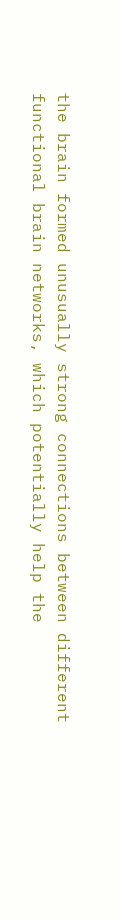the brain formed unusually strong connections between different functional brain networks, which potentially help the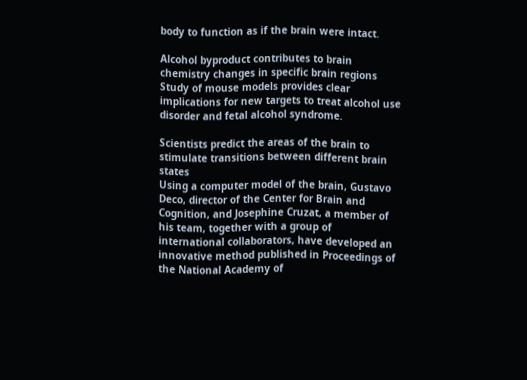body to function as if the brain were intact.

Alcohol byproduct contributes to brain chemistry changes in specific brain regions
Study of mouse models provides clear implications for new targets to treat alcohol use disorder and fetal alcohol syndrome.

Scientists predict the areas of the brain to stimulate transitions between different brain states
Using a computer model of the brain, Gustavo Deco, director of the Center for Brain and Cognition, and Josephine Cruzat, a member of his team, together with a group of international collaborators, have developed an innovative method published in Proceedings of the National Academy of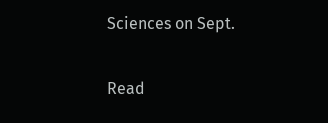Sciences on Sept.

Read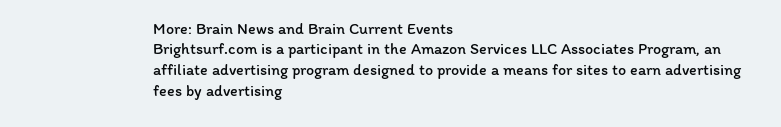More: Brain News and Brain Current Events
Brightsurf.com is a participant in the Amazon Services LLC Associates Program, an affiliate advertising program designed to provide a means for sites to earn advertising fees by advertising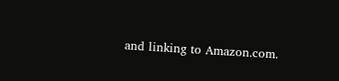and linking to Amazon.com.